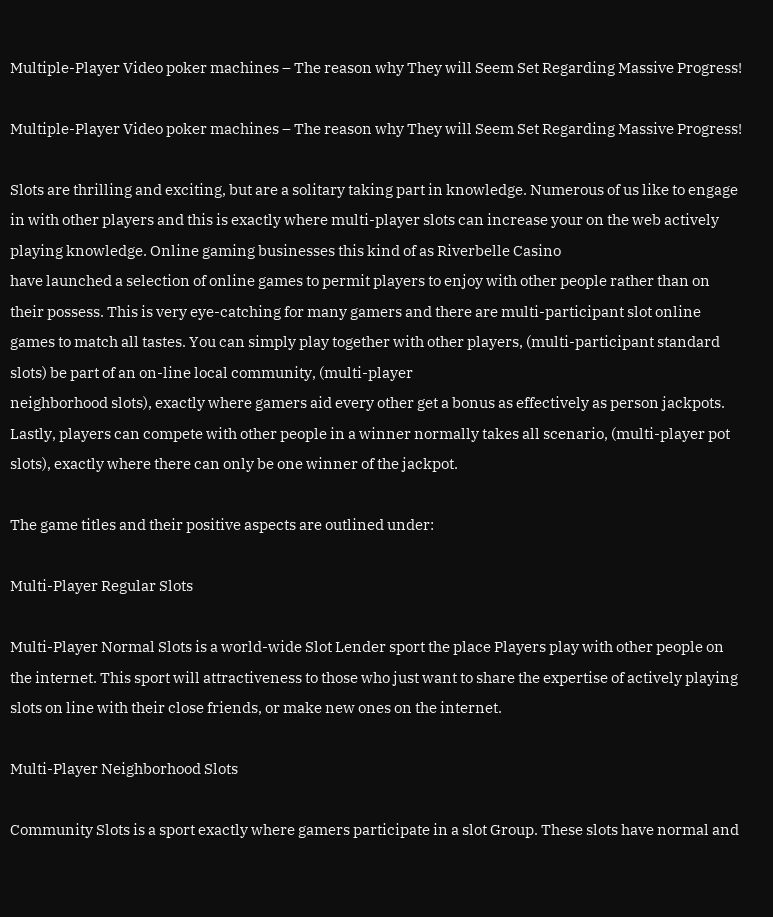Multiple-Player Video poker machines – The reason why They will Seem Set Regarding Massive Progress!

Multiple-Player Video poker machines – The reason why They will Seem Set Regarding Massive Progress!

Slots are thrilling and exciting, but are a solitary taking part in knowledge. Numerous of us like to engage in with other players and this is exactly where multi-player slots can increase your on the web actively playing knowledge. Online gaming businesses this kind of as Riverbelle Casino
have launched a selection of online games to permit players to enjoy with other people rather than on their possess. This is very eye-catching for many gamers and there are multi-participant slot online games to match all tastes. You can simply play together with other players, (multi-participant standard slots) be part of an on-line local community, (multi-player
neighborhood slots), exactly where gamers aid every other get a bonus as effectively as person jackpots. Lastly, players can compete with other people in a winner normally takes all scenario, (multi-player pot slots), exactly where there can only be one winner of the jackpot.

The game titles and their positive aspects are outlined under:

Multi-Player Regular Slots

Multi-Player Normal Slots is a world-wide Slot Lender sport the place Players play with other people on the internet. This sport will attractiveness to those who just want to share the expertise of actively playing slots on line with their close friends, or make new ones on the internet.

Multi-Player Neighborhood Slots

Community Slots is a sport exactly where gamers participate in a slot Group. These slots have normal and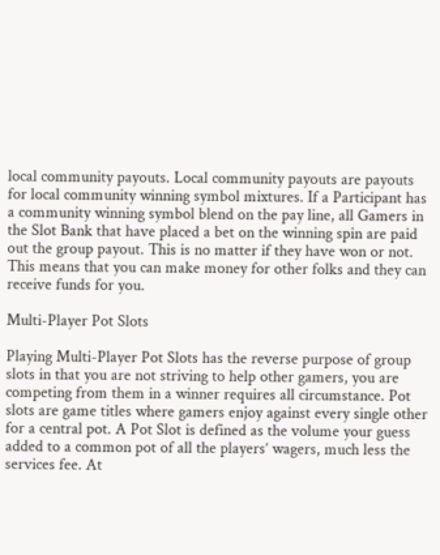local community payouts. Local community payouts are payouts for local community winning symbol mixtures. If a Participant has a community winning symbol blend on the pay line, all Gamers in the Slot Bank that have placed a bet on the winning spin are paid out the group payout. This is no matter if they have won or not. This means that you can make money for other folks and they can receive funds for you.

Multi-Player Pot Slots

Playing Multi-Player Pot Slots has the reverse purpose of group slots in that you are not striving to help other gamers, you are competing from them in a winner requires all circumstance. Pot slots are game titles where gamers enjoy against every single other for a central pot. A Pot Slot is defined as the volume your guess added to a common pot of all the players’ wagers, much less the services fee. At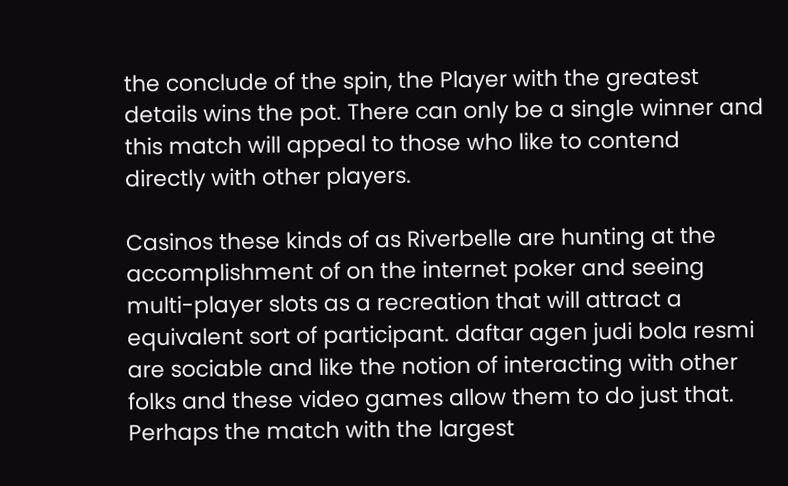the conclude of the spin, the Player with the greatest details wins the pot. There can only be a single winner and this match will appeal to those who like to contend directly with other players.

Casinos these kinds of as Riverbelle are hunting at the accomplishment of on the internet poker and seeing multi-player slots as a recreation that will attract a equivalent sort of participant. daftar agen judi bola resmi are sociable and like the notion of interacting with other folks and these video games allow them to do just that. Perhaps the match with the largest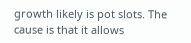growth likely is pot slots. The cause is that it allows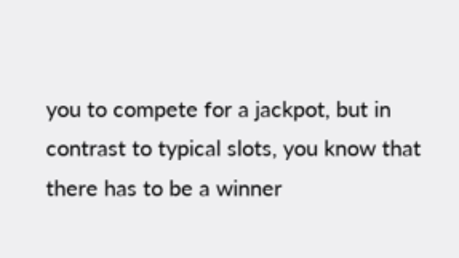you to compete for a jackpot, but in contrast to typical slots, you know that there has to be a winner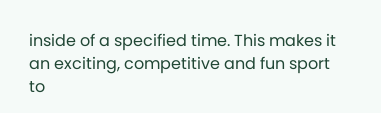inside of a specified time. This makes it an exciting, competitive and fun sport to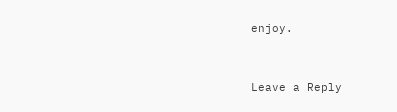enjoy.


Leave a Reply